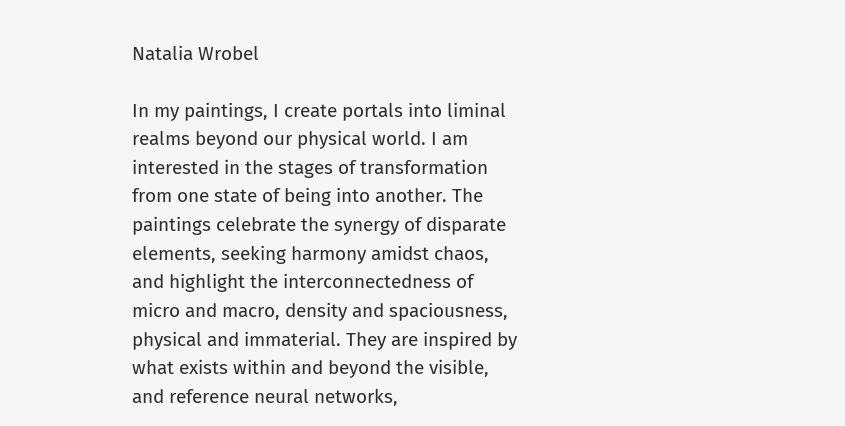Natalia Wrobel

In my paintings, I create portals into liminal realms beyond our physical world. I am interested in the stages of transformation from one state of being into another. The paintings celebrate the synergy of disparate elements, seeking harmony amidst chaos, and highlight the interconnectedness of micro and macro, density and spaciousness, physical and immaterial. They are inspired by what exists within and beyond the visible, and reference neural networks,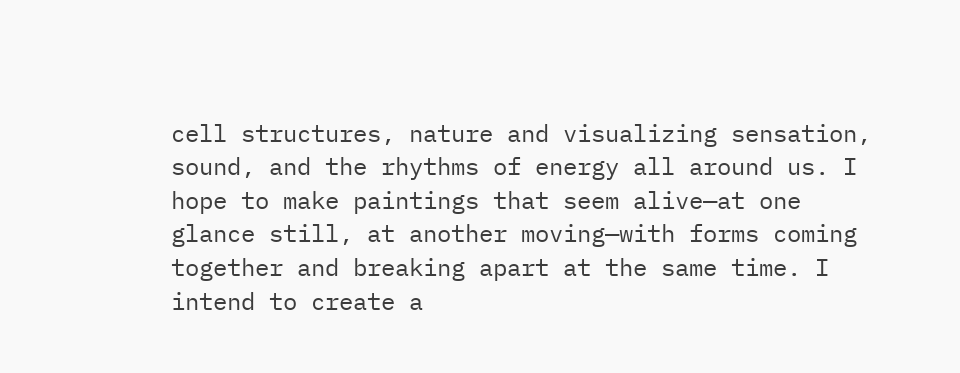cell structures, nature and visualizing sensation, sound, and the rhythms of energy all around us. I hope to make paintings that seem alive—at one glance still, at another moving—with forms coming together and breaking apart at the same time. I intend to create a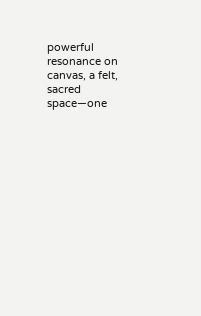powerful resonance on canvas, a felt, sacred space—one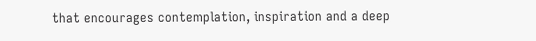that encourages contemplation, inspiration and a deep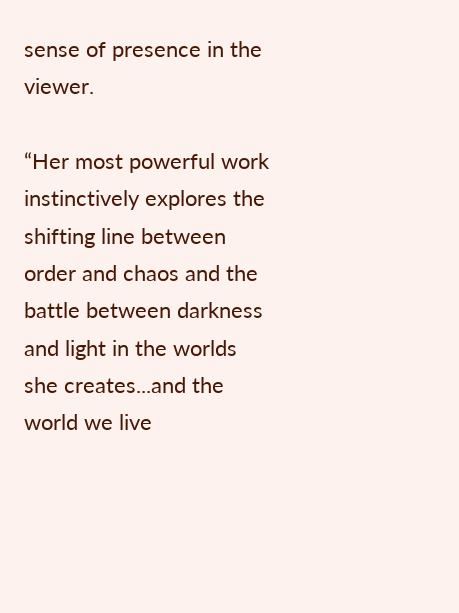sense of presence in the viewer.

“Her most powerful work instinctively explores the shifting line between order and chaos and the battle between darkness and light in the worlds she creates...and the world we live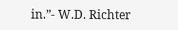in.”- W.D. Richter